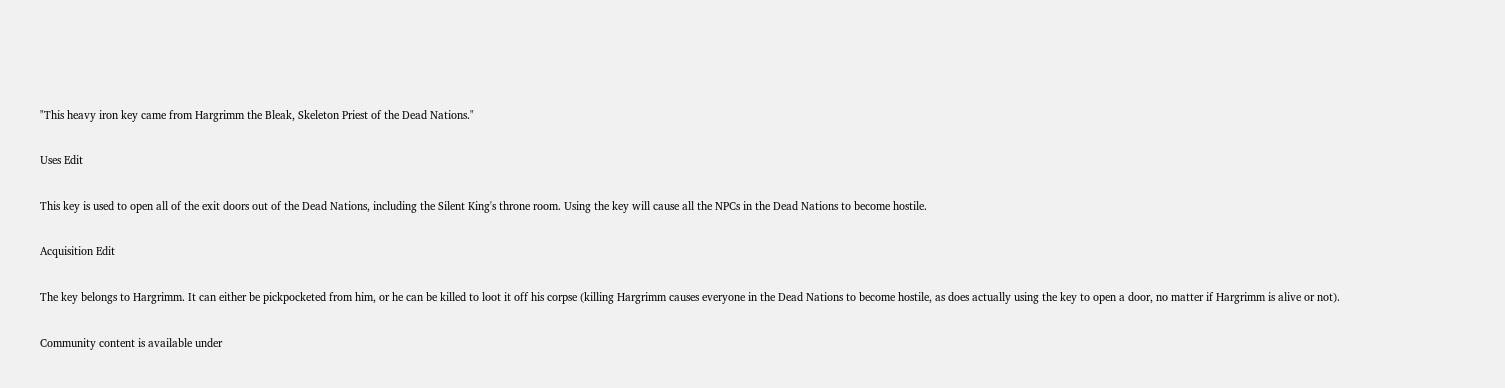"This heavy iron key came from Hargrimm the Bleak, Skeleton Priest of the Dead Nations."

Uses Edit

This key is used to open all of the exit doors out of the Dead Nations, including the Silent King's throne room. Using the key will cause all the NPCs in the Dead Nations to become hostile.

Acquisition Edit

The key belongs to Hargrimm. It can either be pickpocketed from him, or he can be killed to loot it off his corpse (killing Hargrimm causes everyone in the Dead Nations to become hostile, as does actually using the key to open a door, no matter if Hargrimm is alive or not).

Community content is available under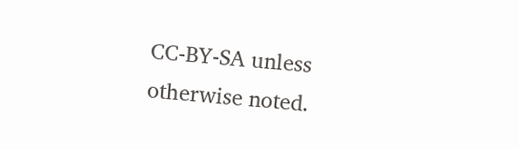CC-BY-SA unless otherwise noted.